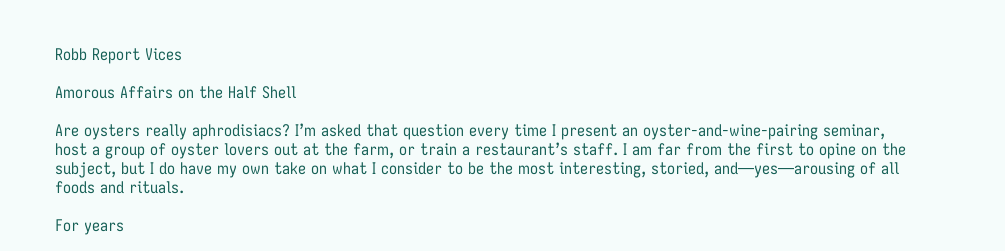Robb Report Vices

Amorous Affairs on the Half Shell

Are oysters really aphrodisiacs? I’m asked that question every time I present an oyster-and-wine-pairing seminar, host a group of oyster lovers out at the farm, or train a restaurant’s staff. I am far from the first to opine on the subject, but I do have my own take on what I consider to be the most interesting, storied, and—yes—arousing of all foods and rituals.

For years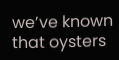we’ve known that oysters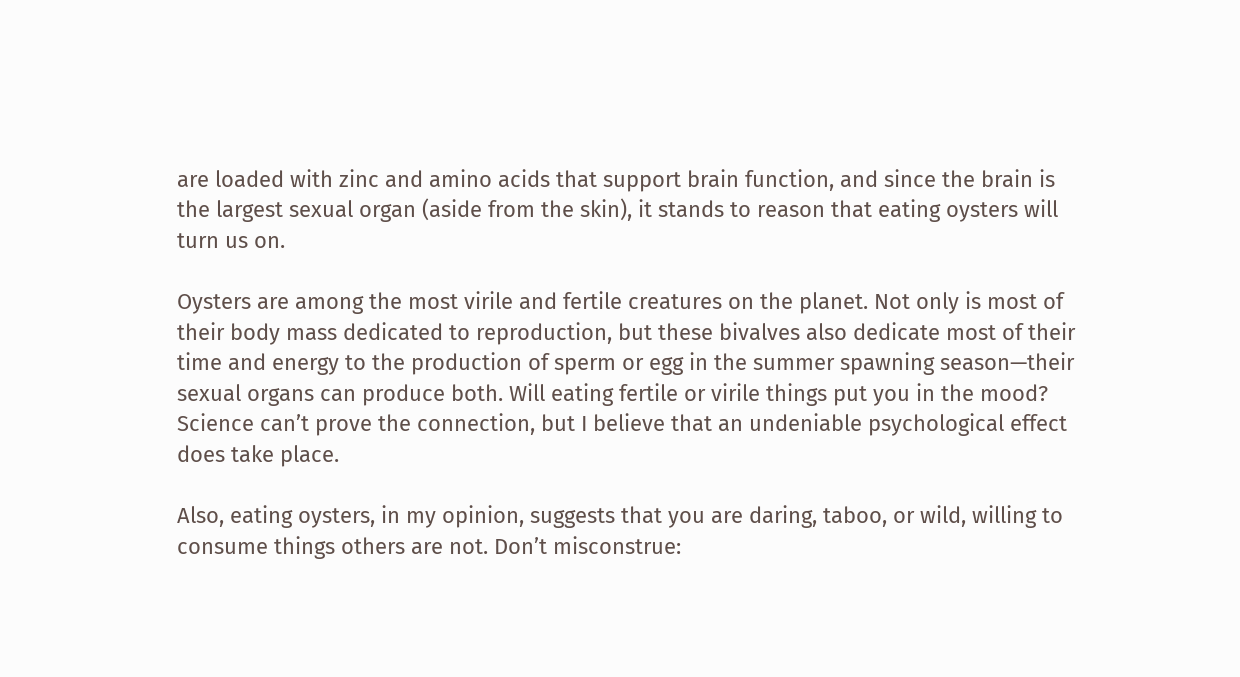are loaded with zinc and amino acids that support brain function, and since the brain is the largest sexual organ (aside from the skin), it stands to reason that eating oysters will turn us on.

Oysters are among the most virile and fertile creatures on the planet. Not only is most of their body mass dedicated to reproduction, but these bivalves also dedicate most of their time and energy to the production of sperm or egg in the summer spawning season—their sexual organs can produce both. Will eating fertile or virile things put you in the mood? Science can’t prove the connection, but I believe that an undeniable psychological effect does take place.

Also, eating oysters, in my opinion, suggests that you are daring, taboo, or wild, willing to consume things others are not. Don’t misconstrue: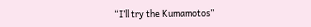“I’ll try the Kumamotos”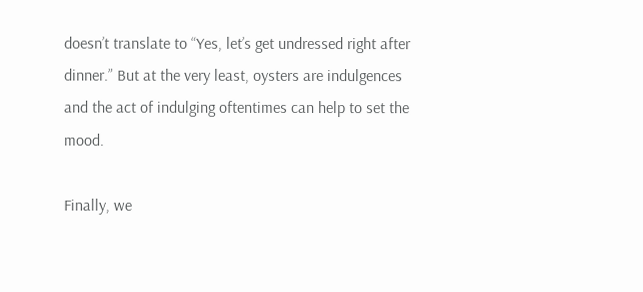doesn’t translate to “Yes, let’s get undressed right after dinner.” But at the very least, oysters are indulgences and the act of indulging oftentimes can help to set the mood.

Finally, we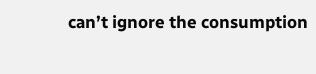can’t ignore the consumption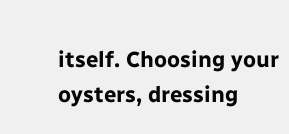itself. Choosing your oysters, dressing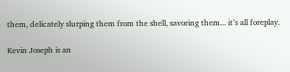them, delicately slurping them from the shell, savoring them... it’s all foreplay.

Kevin Joseph is an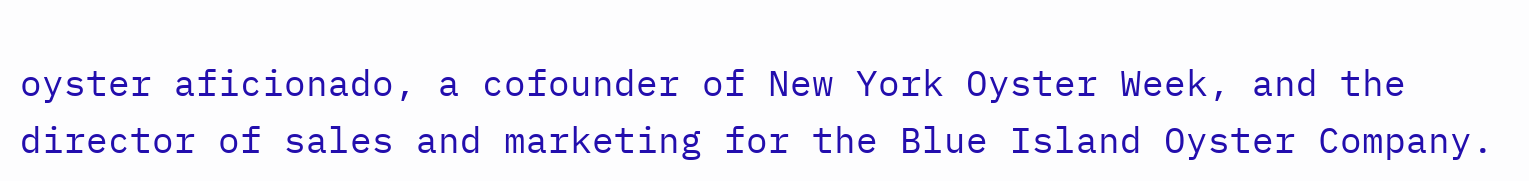oyster aficionado, a cofounder of New York Oyster Week, and the director of sales and marketing for the Blue Island Oyster Company.